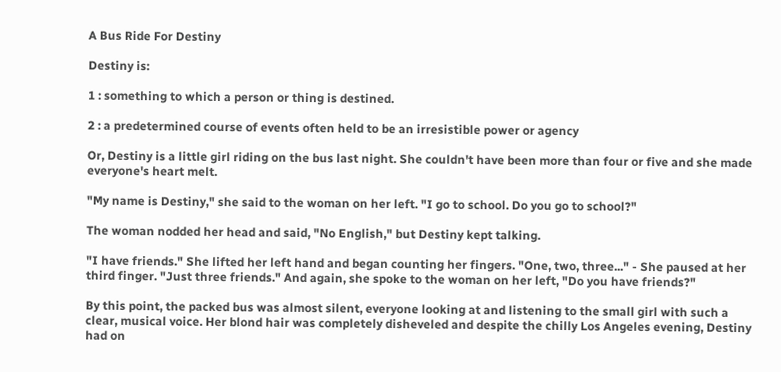A Bus Ride For Destiny

Destiny is:

1 : something to which a person or thing is destined.

2 : a predetermined course of events often held to be an irresistible power or agency

Or, Destiny is a little girl riding on the bus last night. She couldn't have been more than four or five and she made everyone's heart melt.

"My name is Destiny," she said to the woman on her left. "I go to school. Do you go to school?"

The woman nodded her head and said, "No English," but Destiny kept talking.

"I have friends." She lifted her left hand and began counting her fingers. "One, two, three..." - She paused at her third finger. "Just three friends." And again, she spoke to the woman on her left, "Do you have friends?"

By this point, the packed bus was almost silent, everyone looking at and listening to the small girl with such a clear, musical voice. Her blond hair was completely disheveled and despite the chilly Los Angeles evening, Destiny had on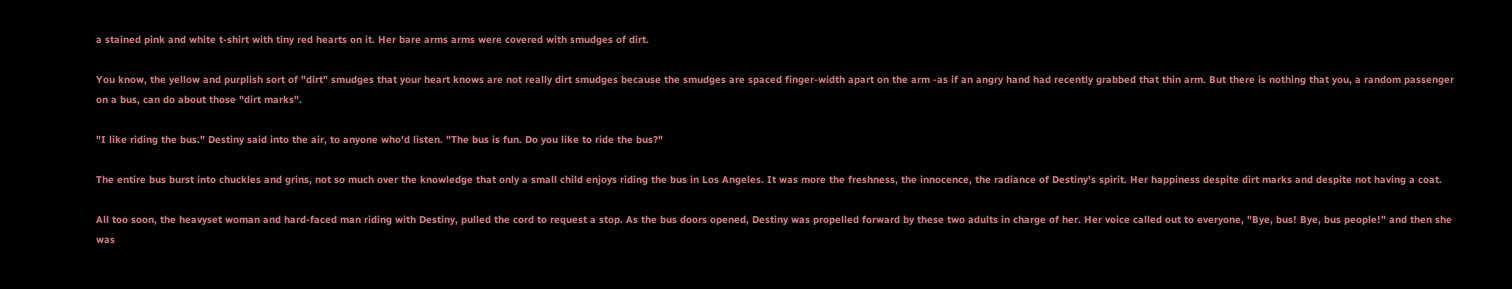a stained pink and white t-shirt with tiny red hearts on it. Her bare arms arms were covered with smudges of dirt.

You know, the yellow and purplish sort of "dirt" smudges that your heart knows are not really dirt smudges because the smudges are spaced finger-width apart on the arm -as if an angry hand had recently grabbed that thin arm. But there is nothing that you, a random passenger on a bus, can do about those "dirt marks".

"I like riding the bus." Destiny said into the air, to anyone who'd listen. "The bus is fun. Do you like to ride the bus?"

The entire bus burst into chuckles and grins, not so much over the knowledge that only a small child enjoys riding the bus in Los Angeles. It was more the freshness, the innocence, the radiance of Destiny's spirit. Her happiness despite dirt marks and despite not having a coat.

All too soon, the heavyset woman and hard-faced man riding with Destiny, pulled the cord to request a stop. As the bus doors opened, Destiny was propelled forward by these two adults in charge of her. Her voice called out to everyone, "Bye, bus! Bye, bus people!" and then she was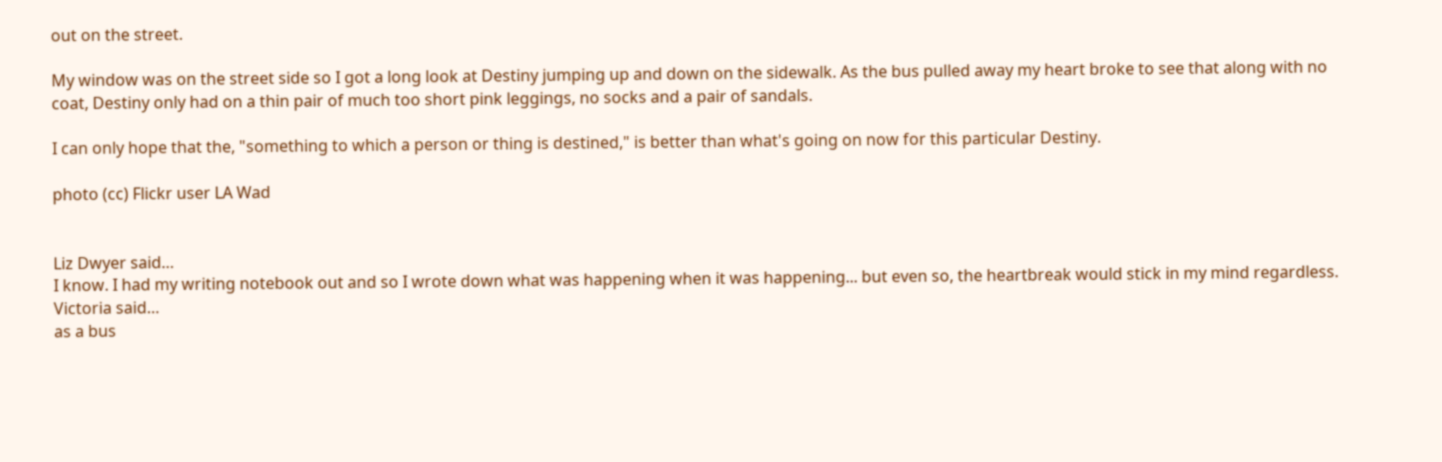out on the street.

My window was on the street side so I got a long look at Destiny jumping up and down on the sidewalk. As the bus pulled away my heart broke to see that along with no coat, Destiny only had on a thin pair of much too short pink leggings, no socks and a pair of sandals.

I can only hope that the, "something to which a person or thing is destined," is better than what's going on now for this particular Destiny.

photo (cc) Flickr user LA Wad


Liz Dwyer said…
I know. I had my writing notebook out and so I wrote down what was happening when it was happening... but even so, the heartbreak would stick in my mind regardless.
Victoria said…
as a bus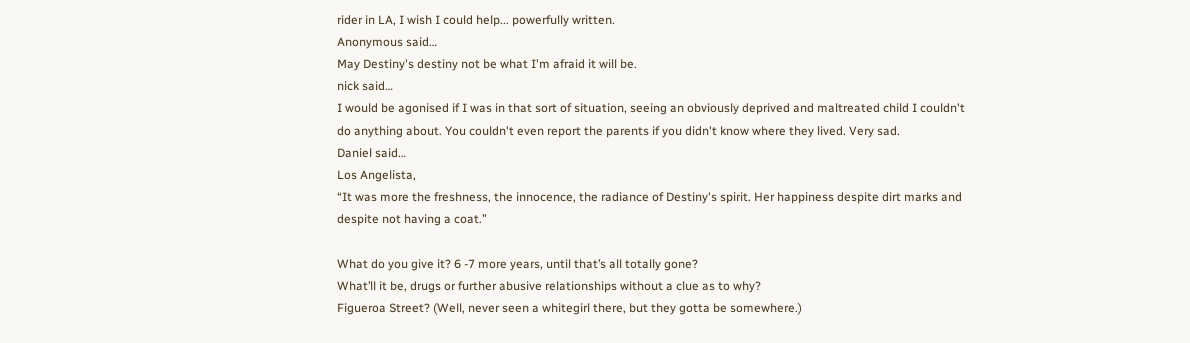rider in LA, I wish I could help... powerfully written.
Anonymous said…
May Destiny's destiny not be what I'm afraid it will be.
nick said…
I would be agonised if I was in that sort of situation, seeing an obviously deprived and maltreated child I couldn't do anything about. You couldn't even report the parents if you didn't know where they lived. Very sad.
Daniel said…
Los Angelista,
“It was more the freshness, the innocence, the radiance of Destiny's spirit. Her happiness despite dirt marks and despite not having a coat.”

What do you give it? 6 -7 more years, until that’s all totally gone?
What’ll it be, drugs or further abusive relationships without a clue as to why?
Figueroa Street? (Well, never seen a whitegirl there, but they gotta be somewhere.)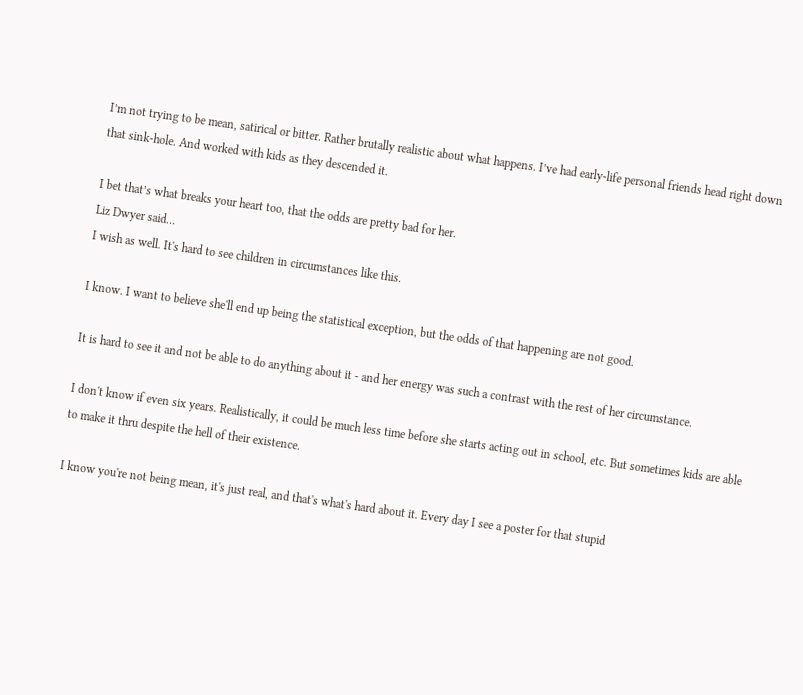I’m not trying to be mean, satirical or bitter. Rather brutally realistic about what happens. I’ve had early-life personal friends head right down that sink-hole. And worked with kids as they descended it.

I bet that’s what breaks your heart too, that the odds are pretty bad for her.
Liz Dwyer said…
I wish as well. It's hard to see children in circumstances like this.

I know. I want to believe she'll end up being the statistical exception, but the odds of that happening are not good.

It is hard to see it and not be able to do anything about it - and her energy was such a contrast with the rest of her circumstance.

I don't know if even six years. Realistically, it could be much less time before she starts acting out in school, etc. But sometimes kids are able to make it thru despite the hell of their existence.

I know you're not being mean, it's just real, and that's what's hard about it. Every day I see a poster for that stupid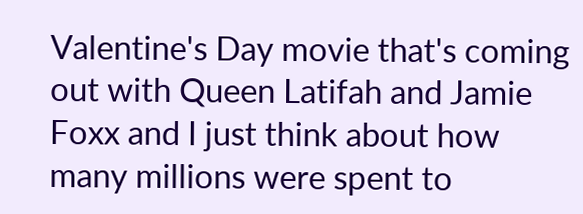Valentine's Day movie that's coming out with Queen Latifah and Jamie Foxx and I just think about how many millions were spent to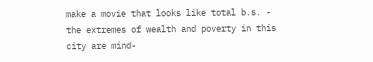make a movie that looks like total b.s. - the extremes of wealth and poverty in this city are mind-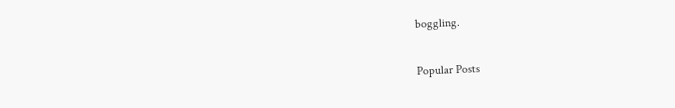boggling.

Popular Posts